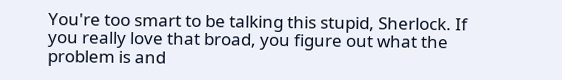You're too smart to be talking this stupid, Sherlock. If you really love that broad, you figure out what the problem is and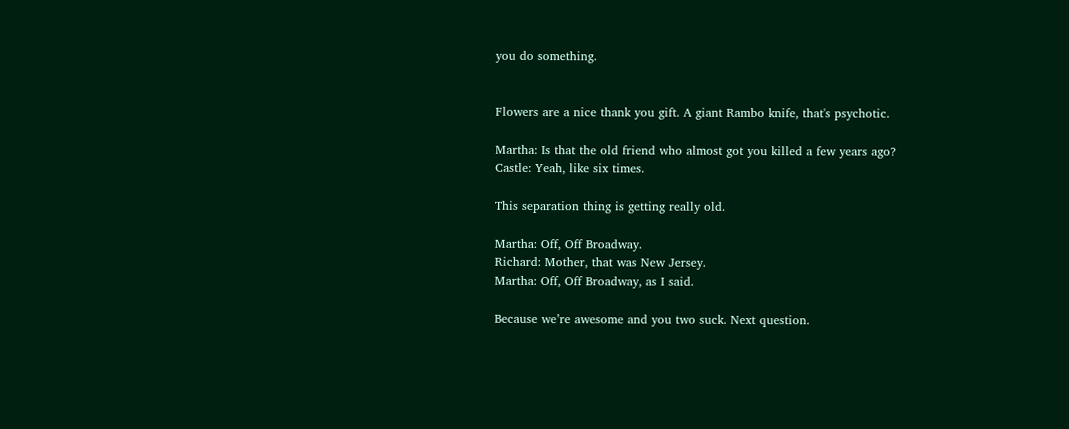you do something.


Flowers are a nice thank you gift. A giant Rambo knife, that's psychotic.

Martha: Is that the old friend who almost got you killed a few years ago?
Castle: Yeah, like six times.

This separation thing is getting really old.

Martha: Off, Off Broadway.
Richard: Mother, that was New Jersey.
Martha: Off, Off Broadway, as I said.

Because we’re awesome and you two suck. Next question.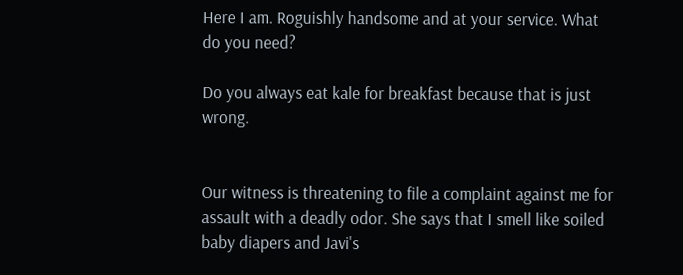Here I am. Roguishly handsome and at your service. What do you need?

Do you always eat kale for breakfast because that is just wrong.


Our witness is threatening to file a complaint against me for assault with a deadly odor. She says that I smell like soiled baby diapers and Javi's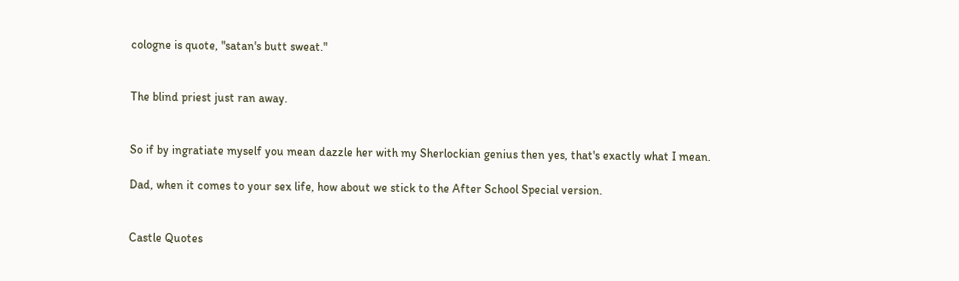cologne is quote, "satan's butt sweat."


The blind priest just ran away.


So if by ingratiate myself you mean dazzle her with my Sherlockian genius then yes, that's exactly what I mean.

Dad, when it comes to your sex life, how about we stick to the After School Special version.


Castle Quotes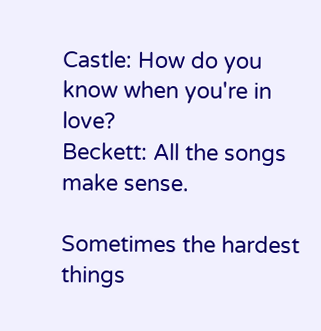Castle: How do you know when you're in love?
Beckett: All the songs make sense.

Sometimes the hardest things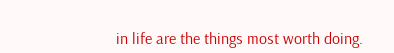in life are the things most worth doing.